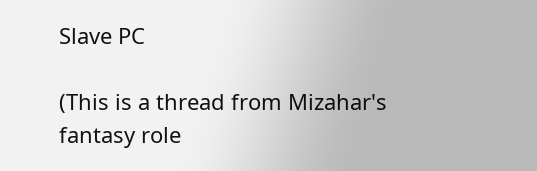Slave PC

(This is a thread from Mizahar's fantasy role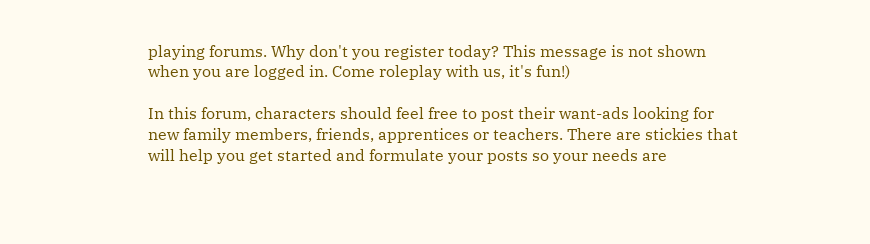playing forums. Why don't you register today? This message is not shown when you are logged in. Come roleplay with us, it's fun!)

In this forum, characters should feel free to post their want-ads looking for new family members, friends, apprentices or teachers. There are stickies that will help you get started and formulate your posts so your needs are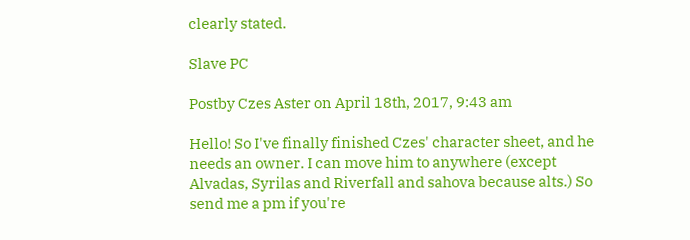clearly stated.

Slave PC

Postby Czes Aster on April 18th, 2017, 9:43 am

Hello! So I've finally finished Czes' character sheet, and he needs an owner. I can move him to anywhere (except Alvadas, Syrilas and Riverfall and sahova because alts.) So send me a pm if you're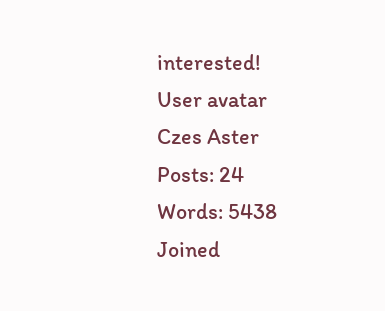interested!
User avatar
Czes Aster
Posts: 24
Words: 5438
Joined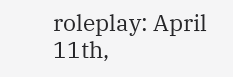roleplay: April 11th,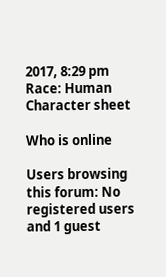2017, 8:29 pm
Race: Human
Character sheet

Who is online

Users browsing this forum: No registered users and 1 guest